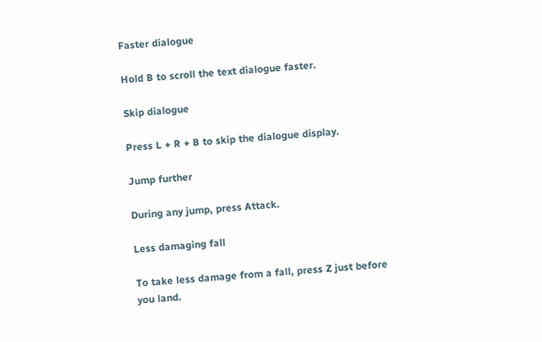Faster dialogue

Hold B to scroll the text dialogue faster.

Skip dialogue

Press L + R + B to skip the dialogue display.

Jump further

During any jump, press Attack.

Less damaging fall

To take less damage from a fall, press Z just before you land.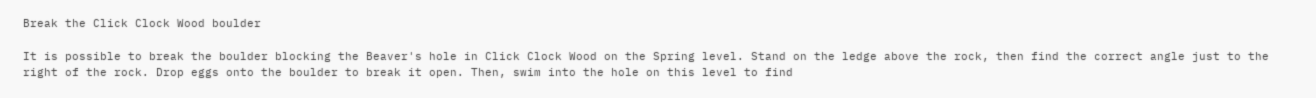Break the Click Clock Wood boulder

It is possible to break the boulder blocking the Beaver's hole in Click Clock Wood on the Spring level. Stand on the ledge above the rock, then find the correct angle just to the right of the rock. Drop eggs onto the boulder to break it open. Then, swim into the hole on this level to find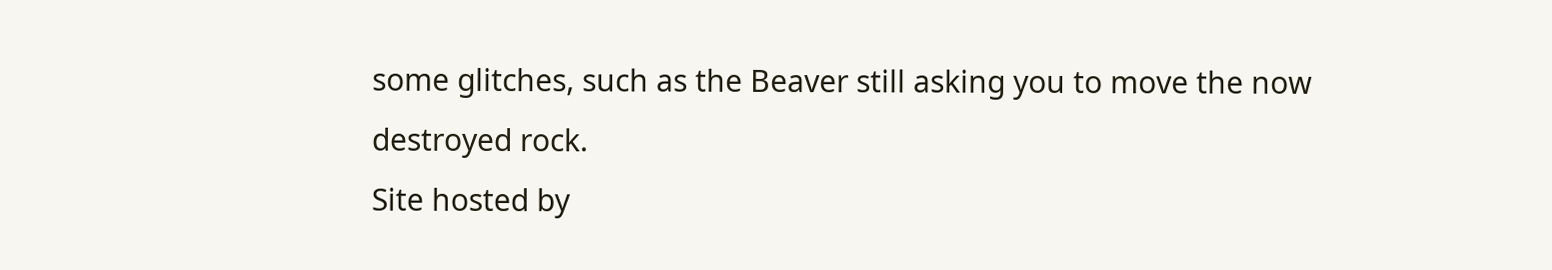some glitches, such as the Beaver still asking you to move the now destroyed rock.
Site hosted by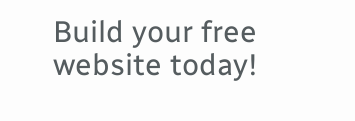Build your free website today!